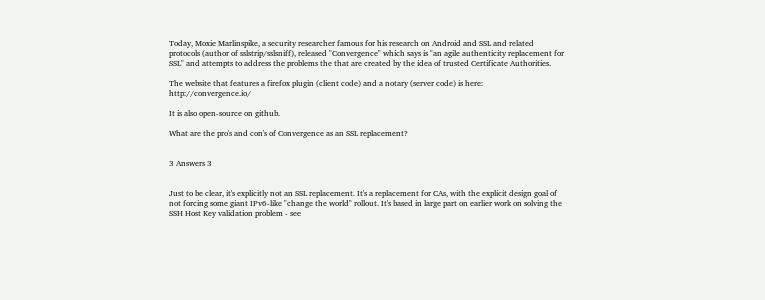Today, Moxie Marlinspike, a security researcher famous for his research on Android and SSL and related protocols (author of sslstrip/sslsniff), released "Convergence" which says is "an agile authenticity replacement for SSL" and attempts to address the problems the that are created by the idea of trusted Certificate Authorities.

The website that features a firefox plugin (client code) and a notary (server code) is here: http://convergence.io/

It is also open-source on github.

What are the pro's and con's of Convergence as an SSL replacement?


3 Answers 3


Just to be clear, it's explicitly not an SSL replacement. It's a replacement for CAs, with the explicit design goal of not forcing some giant IPv6-like "change the world" rollout. It's based in large part on earlier work on solving the SSH Host Key validation problem - see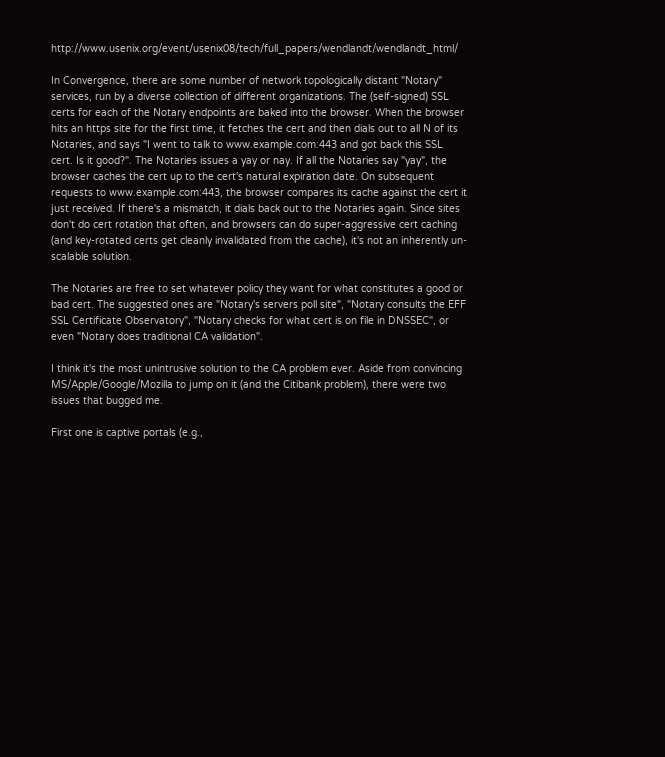http://www.usenix.org/event/usenix08/tech/full_papers/wendlandt/wendlandt_html/

In Convergence, there are some number of network topologically distant "Notary" services, run by a diverse collection of different organizations. The (self-signed) SSL certs for each of the Notary endpoints are baked into the browser. When the browser hits an https site for the first time, it fetches the cert and then dials out to all N of its Notaries, and says "I went to talk to www.example.com:443 and got back this SSL cert. Is it good?". The Notaries issues a yay or nay. If all the Notaries say "yay", the browser caches the cert up to the cert's natural expiration date. On subsequent requests to www.example.com:443, the browser compares its cache against the cert it just received. If there's a mismatch, it dials back out to the Notaries again. Since sites don't do cert rotation that often, and browsers can do super-aggressive cert caching (and key-rotated certs get cleanly invalidated from the cache), it's not an inherently un-scalable solution.

The Notaries are free to set whatever policy they want for what constitutes a good or bad cert. The suggested ones are "Notary's servers poll site", "Notary consults the EFF SSL Certificate Observatory", "Notary checks for what cert is on file in DNSSEC", or even "Notary does traditional CA validation".

I think it's the most unintrusive solution to the CA problem ever. Aside from convincing MS/Apple/Google/Mozilla to jump on it (and the Citibank problem), there were two issues that bugged me.

First one is captive portals (e.g.,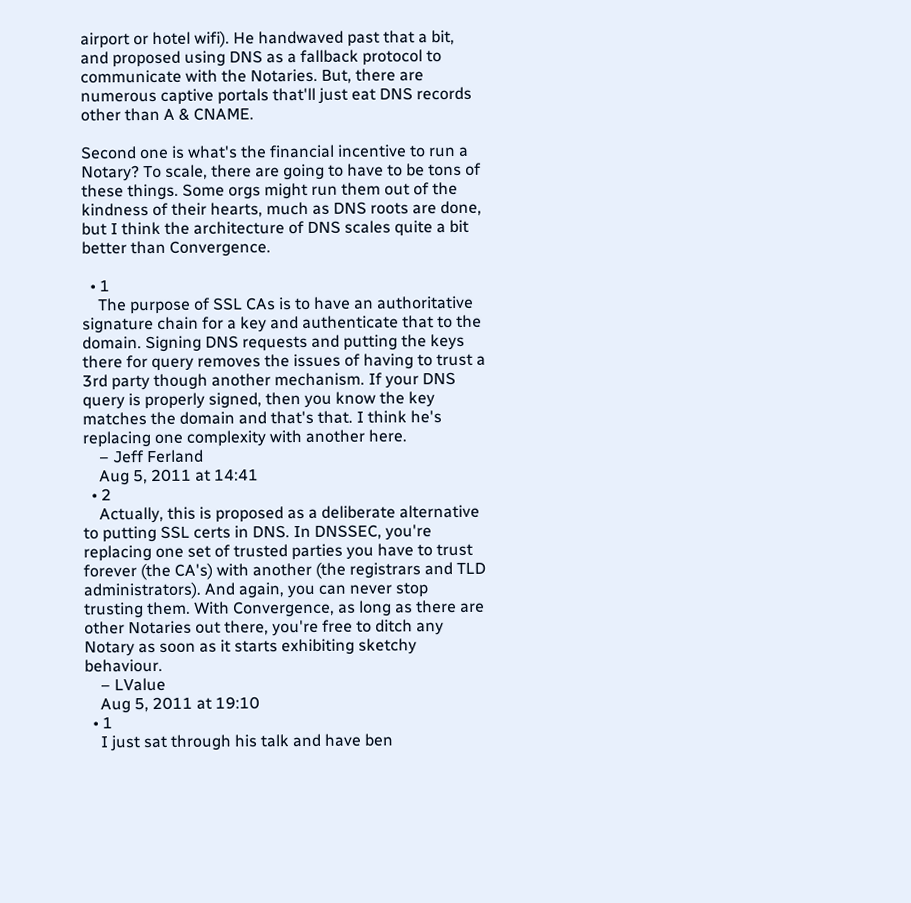airport or hotel wifi). He handwaved past that a bit, and proposed using DNS as a fallback protocol to communicate with the Notaries. But, there are numerous captive portals that'll just eat DNS records other than A & CNAME.

Second one is what's the financial incentive to run a Notary? To scale, there are going to have to be tons of these things. Some orgs might run them out of the kindness of their hearts, much as DNS roots are done, but I think the architecture of DNS scales quite a bit better than Convergence.

  • 1
    The purpose of SSL CAs is to have an authoritative signature chain for a key and authenticate that to the domain. Signing DNS requests and putting the keys there for query removes the issues of having to trust a 3rd party though another mechanism. If your DNS query is properly signed, then you know the key matches the domain and that's that. I think he's replacing one complexity with another here.
    – Jeff Ferland
    Aug 5, 2011 at 14:41
  • 2
    Actually, this is proposed as a deliberate alternative to putting SSL certs in DNS. In DNSSEC, you're replacing one set of trusted parties you have to trust forever (the CA's) with another (the registrars and TLD administrators). And again, you can never stop trusting them. With Convergence, as long as there are other Notaries out there, you're free to ditch any Notary as soon as it starts exhibiting sketchy behaviour.
    – LValue
    Aug 5, 2011 at 19:10
  • 1
    I just sat through his talk and have ben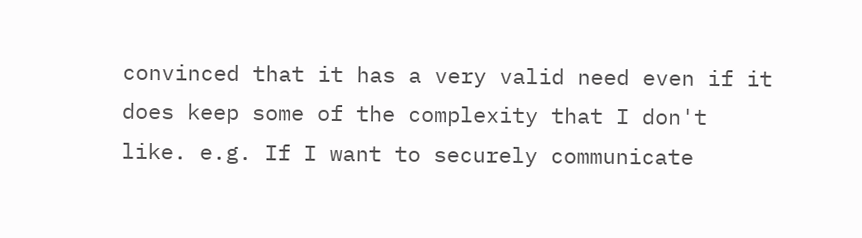convinced that it has a very valid need even if it does keep some of the complexity that I don't like. e.g. If I want to securely communicate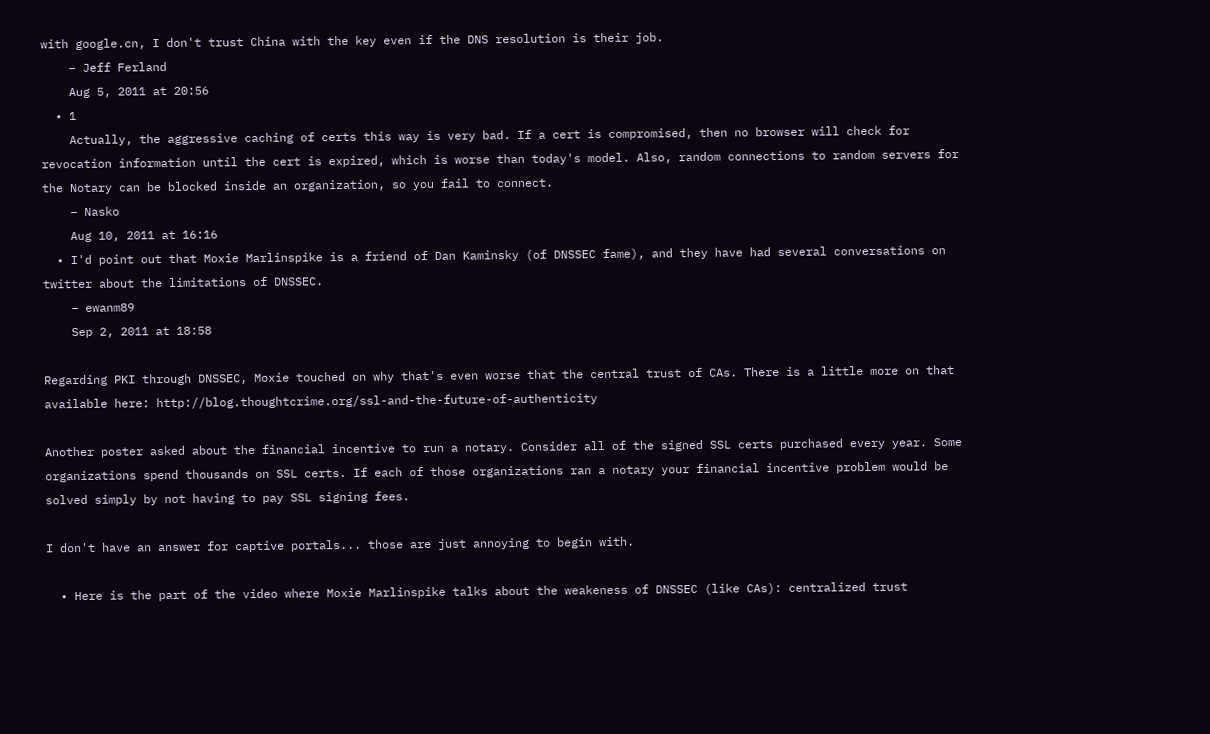with google.cn, I don't trust China with the key even if the DNS resolution is their job.
    – Jeff Ferland
    Aug 5, 2011 at 20:56
  • 1
    Actually, the aggressive caching of certs this way is very bad. If a cert is compromised, then no browser will check for revocation information until the cert is expired, which is worse than today's model. Also, random connections to random servers for the Notary can be blocked inside an organization, so you fail to connect.
    – Nasko
    Aug 10, 2011 at 16:16
  • I'd point out that Moxie Marlinspike is a friend of Dan Kaminsky (of DNSSEC fame), and they have had several conversations on twitter about the limitations of DNSSEC.
    – ewanm89
    Sep 2, 2011 at 18:58

Regarding PKI through DNSSEC, Moxie touched on why that's even worse that the central trust of CAs. There is a little more on that available here: http://blog.thoughtcrime.org/ssl-and-the-future-of-authenticity

Another poster asked about the financial incentive to run a notary. Consider all of the signed SSL certs purchased every year. Some organizations spend thousands on SSL certs. If each of those organizations ran a notary your financial incentive problem would be solved simply by not having to pay SSL signing fees.

I don't have an answer for captive portals... those are just annoying to begin with.

  • Here is the part of the video where Moxie Marlinspike talks about the weakeness of DNSSEC (like CAs): centralized trust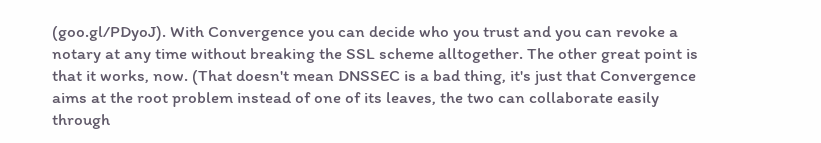(goo.gl/PDyoJ). With Convergence you can decide who you trust and you can revoke a notary at any time without breaking the SSL scheme alltogether. The other great point is that it works, now. (That doesn't mean DNSSEC is a bad thing, it's just that Convergence aims at the root problem instead of one of its leaves, the two can collaborate easily through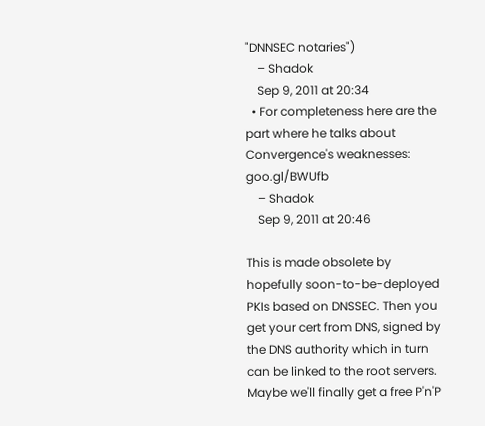"DNNSEC notaries")
    – Shadok
    Sep 9, 2011 at 20:34
  • For completeness here are the part where he talks about Convergence's weaknesses: goo.gl/BWUfb
    – Shadok
    Sep 9, 2011 at 20:46

This is made obsolete by hopefully soon-to-be-deployed PKIs based on DNSSEC. Then you get your cert from DNS, signed by the DNS authority which in turn can be linked to the root servers. Maybe we'll finally get a free P'n'P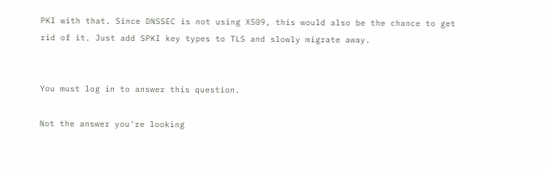PKI with that. Since DNSSEC is not using X509, this would also be the chance to get rid of it. Just add SPKI key types to TLS and slowly migrate away.


You must log in to answer this question.

Not the answer you're looking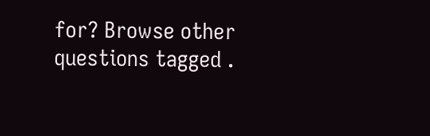for? Browse other questions tagged .